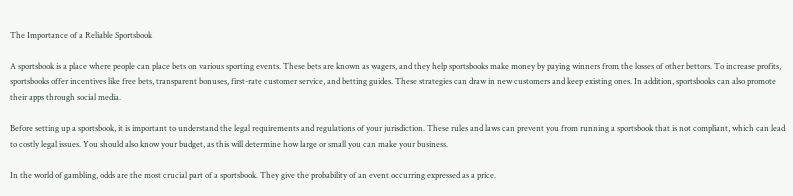The Importance of a Reliable Sportsbook

A sportsbook is a place where people can place bets on various sporting events. These bets are known as wagers, and they help sportsbooks make money by paying winners from the losses of other bettors. To increase profits, sportsbooks offer incentives like free bets, transparent bonuses, first-rate customer service, and betting guides. These strategies can draw in new customers and keep existing ones. In addition, sportsbooks can also promote their apps through social media.

Before setting up a sportsbook, it is important to understand the legal requirements and regulations of your jurisdiction. These rules and laws can prevent you from running a sportsbook that is not compliant, which can lead to costly legal issues. You should also know your budget, as this will determine how large or small you can make your business.

In the world of gambling, odds are the most crucial part of a sportsbook. They give the probability of an event occurring expressed as a price.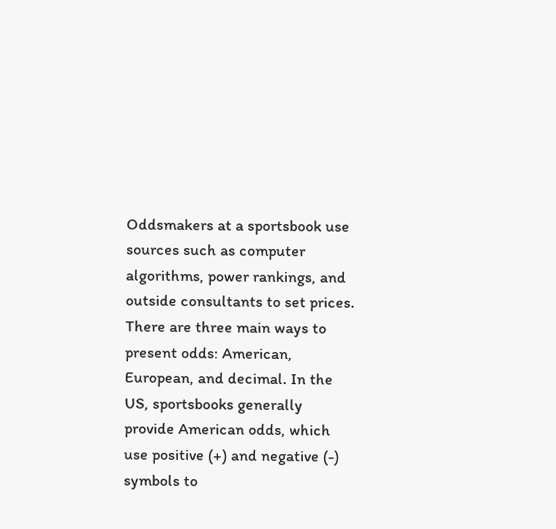Oddsmakers at a sportsbook use sources such as computer algorithms, power rankings, and outside consultants to set prices. There are three main ways to present odds: American, European, and decimal. In the US, sportsbooks generally provide American odds, which use positive (+) and negative (-) symbols to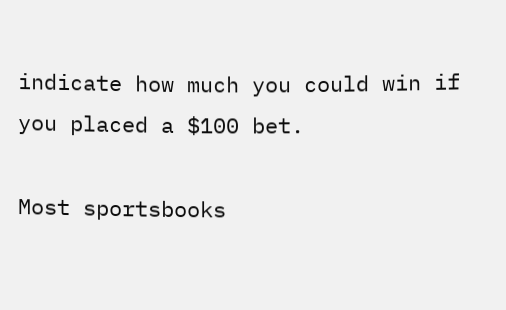indicate how much you could win if you placed a $100 bet.

Most sportsbooks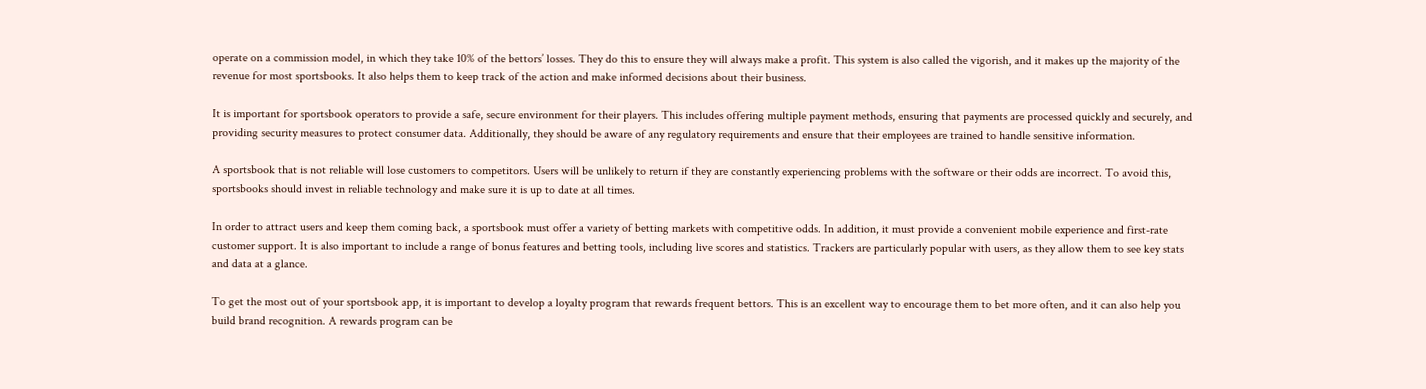operate on a commission model, in which they take 10% of the bettors’ losses. They do this to ensure they will always make a profit. This system is also called the vigorish, and it makes up the majority of the revenue for most sportsbooks. It also helps them to keep track of the action and make informed decisions about their business.

It is important for sportsbook operators to provide a safe, secure environment for their players. This includes offering multiple payment methods, ensuring that payments are processed quickly and securely, and providing security measures to protect consumer data. Additionally, they should be aware of any regulatory requirements and ensure that their employees are trained to handle sensitive information.

A sportsbook that is not reliable will lose customers to competitors. Users will be unlikely to return if they are constantly experiencing problems with the software or their odds are incorrect. To avoid this, sportsbooks should invest in reliable technology and make sure it is up to date at all times.

In order to attract users and keep them coming back, a sportsbook must offer a variety of betting markets with competitive odds. In addition, it must provide a convenient mobile experience and first-rate customer support. It is also important to include a range of bonus features and betting tools, including live scores and statistics. Trackers are particularly popular with users, as they allow them to see key stats and data at a glance.

To get the most out of your sportsbook app, it is important to develop a loyalty program that rewards frequent bettors. This is an excellent way to encourage them to bet more often, and it can also help you build brand recognition. A rewards program can be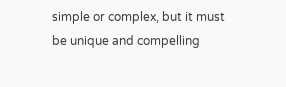simple or complex, but it must be unique and compelling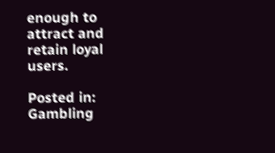enough to attract and retain loyal users.

Posted in: Gambling